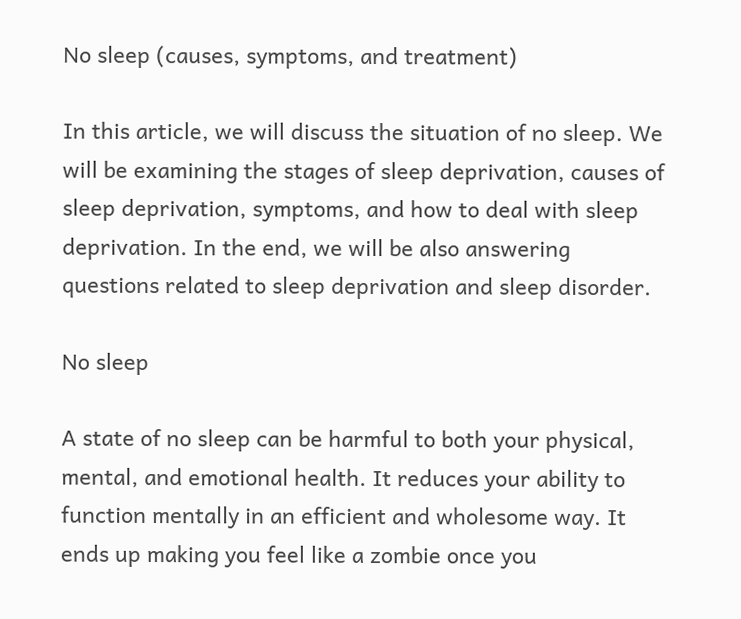No sleep (causes, symptoms, and treatment)

In this article, we will discuss the situation of no sleep. We will be examining the stages of sleep deprivation, causes of sleep deprivation, symptoms, and how to deal with sleep deprivation. In the end, we will be also answering questions related to sleep deprivation and sleep disorder.

No sleep

A state of no sleep can be harmful to both your physical, mental, and emotional health. It reduces your ability to function mentally in an efficient and wholesome way. It ends up making you feel like a zombie once you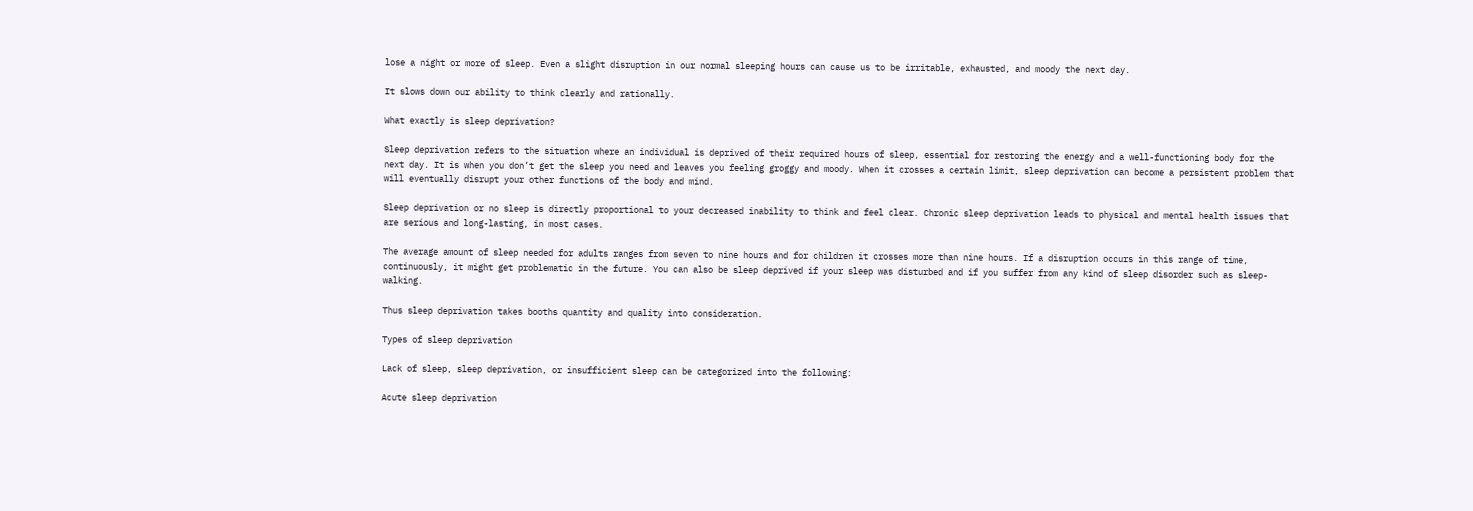lose a night or more of sleep. Even a slight disruption in our normal sleeping hours can cause us to be irritable, exhausted, and moody the next day.

It slows down our ability to think clearly and rationally.

What exactly is sleep deprivation?

Sleep deprivation refers to the situation where an individual is deprived of their required hours of sleep, essential for restoring the energy and a well-functioning body for the next day. It is when you don’t get the sleep you need and leaves you feeling groggy and moody. When it crosses a certain limit, sleep deprivation can become a persistent problem that will eventually disrupt your other functions of the body and mind.

Sleep deprivation or no sleep is directly proportional to your decreased inability to think and feel clear. Chronic sleep deprivation leads to physical and mental health issues that are serious and long-lasting, in most cases.

The average amount of sleep needed for adults ranges from seven to nine hours and for children it crosses more than nine hours. If a disruption occurs in this range of time, continuously, it might get problematic in the future. You can also be sleep deprived if your sleep was disturbed and if you suffer from any kind of sleep disorder such as sleep-walking.

Thus sleep deprivation takes booths quantity and quality into consideration.

Types of sleep deprivation

Lack of sleep, sleep deprivation, or insufficient sleep can be categorized into the following:

Acute sleep deprivation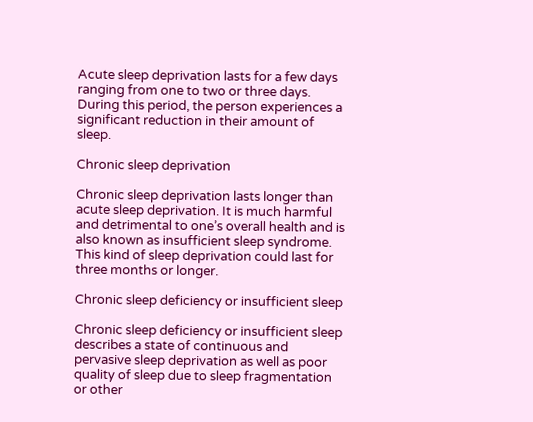Acute sleep deprivation lasts for a few days ranging from one to two or three days. During this period, the person experiences a significant reduction in their amount of sleep.

Chronic sleep deprivation

Chronic sleep deprivation lasts longer than acute sleep deprivation. It is much harmful and detrimental to one’s overall health and is also known as insufficient sleep syndrome. This kind of sleep deprivation could last for three months or longer.

Chronic sleep deficiency or insufficient sleep

Chronic sleep deficiency or insufficient sleep describes a state of continuous and pervasive sleep deprivation as well as poor quality of sleep due to sleep fragmentation or other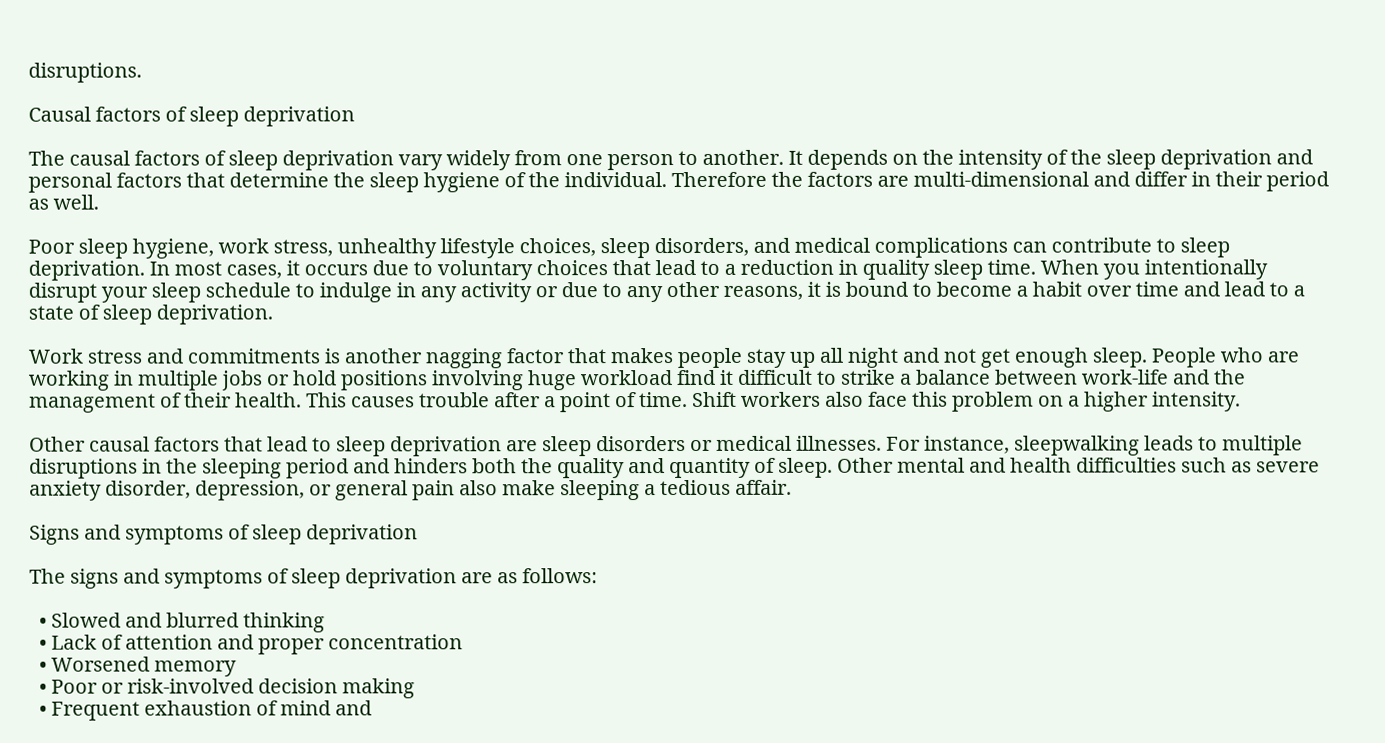disruptions.

Causal factors of sleep deprivation

The causal factors of sleep deprivation vary widely from one person to another. It depends on the intensity of the sleep deprivation and personal factors that determine the sleep hygiene of the individual. Therefore the factors are multi-dimensional and differ in their period as well.

Poor sleep hygiene, work stress, unhealthy lifestyle choices, sleep disorders, and medical complications can contribute to sleep deprivation. In most cases, it occurs due to voluntary choices that lead to a reduction in quality sleep time. When you intentionally disrupt your sleep schedule to indulge in any activity or due to any other reasons, it is bound to become a habit over time and lead to a state of sleep deprivation.

Work stress and commitments is another nagging factor that makes people stay up all night and not get enough sleep. People who are working in multiple jobs or hold positions involving huge workload find it difficult to strike a balance between work-life and the management of their health. This causes trouble after a point of time. Shift workers also face this problem on a higher intensity.

Other causal factors that lead to sleep deprivation are sleep disorders or medical illnesses. For instance, sleepwalking leads to multiple disruptions in the sleeping period and hinders both the quality and quantity of sleep. Other mental and health difficulties such as severe anxiety disorder, depression, or general pain also make sleeping a tedious affair.

Signs and symptoms of sleep deprivation

The signs and symptoms of sleep deprivation are as follows:

  • Slowed and blurred thinking
  • Lack of attention and proper concentration
  • Worsened memory
  • Poor or risk-involved decision making
  • Frequent exhaustion of mind and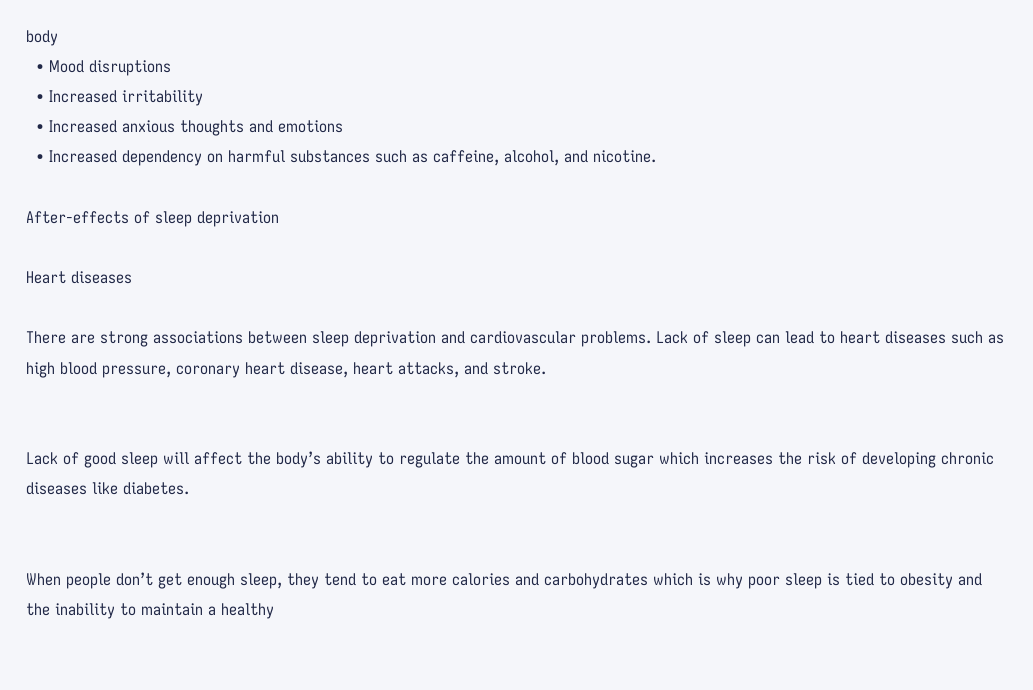body
  • Mood disruptions
  • Increased irritability
  • Increased anxious thoughts and emotions
  • Increased dependency on harmful substances such as caffeine, alcohol, and nicotine.

After-effects of sleep deprivation

Heart diseases

There are strong associations between sleep deprivation and cardiovascular problems. Lack of sleep can lead to heart diseases such as high blood pressure, coronary heart disease, heart attacks, and stroke.


Lack of good sleep will affect the body’s ability to regulate the amount of blood sugar which increases the risk of developing chronic diseases like diabetes.


When people don’t get enough sleep, they tend to eat more calories and carbohydrates which is why poor sleep is tied to obesity and the inability to maintain a healthy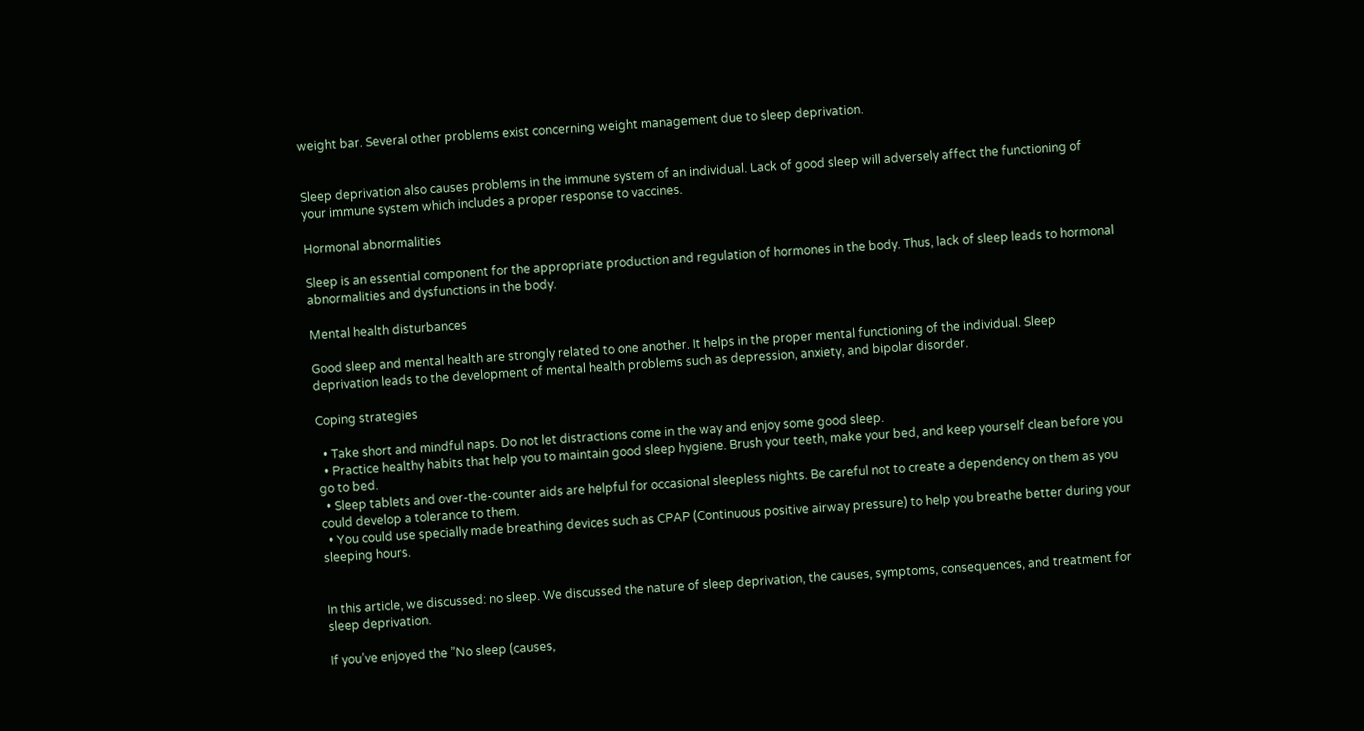weight bar. Several other problems exist concerning weight management due to sleep deprivation.


Sleep deprivation also causes problems in the immune system of an individual. Lack of good sleep will adversely affect the functioning of your immune system which includes a proper response to vaccines.

Hormonal abnormalities

Sleep is an essential component for the appropriate production and regulation of hormones in the body. Thus, lack of sleep leads to hormonal abnormalities and dysfunctions in the body.

Mental health disturbances

Good sleep and mental health are strongly related to one another. It helps in the proper mental functioning of the individual. Sleep deprivation leads to the development of mental health problems such as depression, anxiety, and bipolar disorder.

Coping strategies

  • Take short and mindful naps. Do not let distractions come in the way and enjoy some good sleep.
  • Practice healthy habits that help you to maintain good sleep hygiene. Brush your teeth, make your bed, and keep yourself clean before you go to bed.
  • Sleep tablets and over-the-counter aids are helpful for occasional sleepless nights. Be careful not to create a dependency on them as you could develop a tolerance to them.
  • You could use specially made breathing devices such as CPAP (Continuous positive airway pressure) to help you breathe better during your sleeping hours.


In this article, we discussed: no sleep. We discussed the nature of sleep deprivation, the causes, symptoms, consequences, and treatment for sleep deprivation.

If you’ve enjoyed the ”No sleep (causes,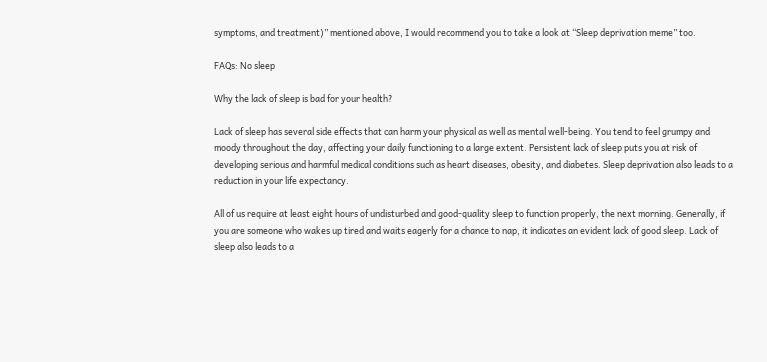symptoms, and treatment)” mentioned above, I would recommend you to take a look at ‘‘Sleep deprivation meme” too.

FAQs: No sleep

Why the lack of sleep is bad for your health?

Lack of sleep has several side effects that can harm your physical as well as mental well-being. You tend to feel grumpy and moody throughout the day, affecting your daily functioning to a large extent. Persistent lack of sleep puts you at risk of developing serious and harmful medical conditions such as heart diseases, obesity, and diabetes. Sleep deprivation also leads to a reduction in your life expectancy.

All of us require at least eight hours of undisturbed and good-quality sleep to function properly, the next morning. Generally, if you are someone who wakes up tired and waits eagerly for a chance to nap, it indicates an evident lack of good sleep. Lack of sleep also leads to a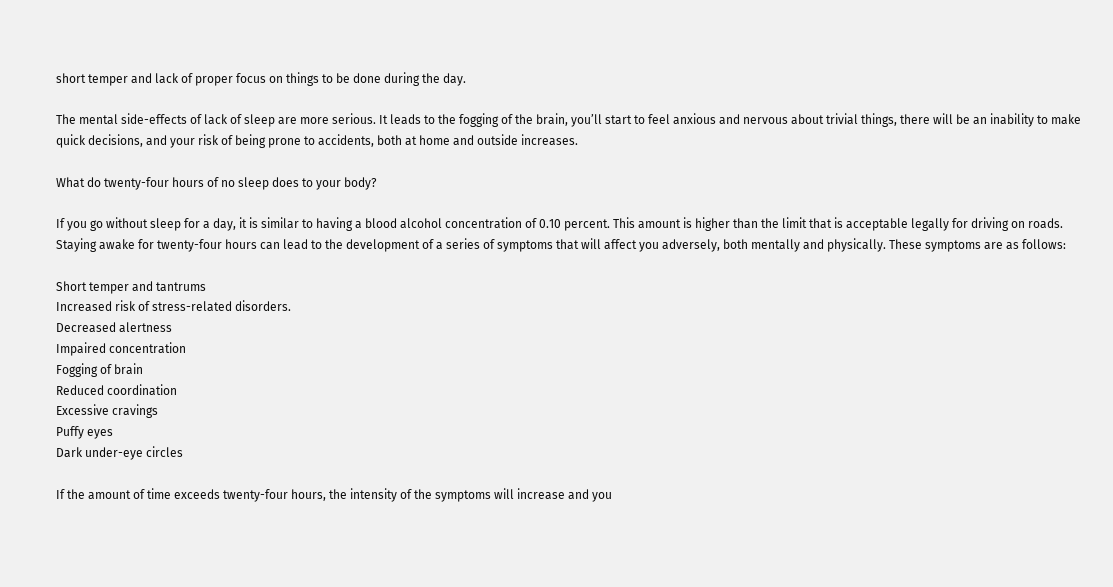short temper and lack of proper focus on things to be done during the day.

The mental side-effects of lack of sleep are more serious. It leads to the fogging of the brain, you’ll start to feel anxious and nervous about trivial things, there will be an inability to make quick decisions, and your risk of being prone to accidents, both at home and outside increases.

What do twenty-four hours of no sleep does to your body?

If you go without sleep for a day, it is similar to having a blood alcohol concentration of 0.10 percent. This amount is higher than the limit that is acceptable legally for driving on roads. Staying awake for twenty-four hours can lead to the development of a series of symptoms that will affect you adversely, both mentally and physically. These symptoms are as follows:

Short temper and tantrums
Increased risk of stress-related disorders.
Decreased alertness
Impaired concentration
Fogging of brain
Reduced coordination
Excessive cravings
Puffy eyes
Dark under-eye circles

If the amount of time exceeds twenty-four hours, the intensity of the symptoms will increase and you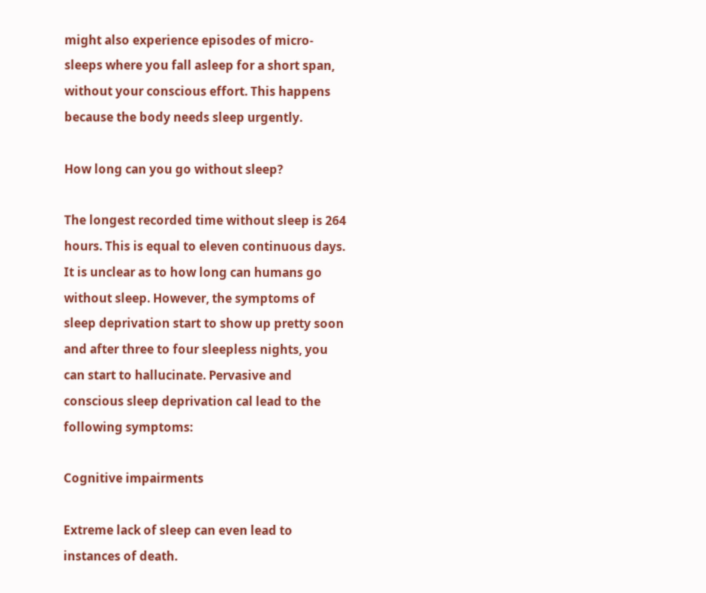might also experience episodes of micro-sleeps where you fall asleep for a short span, without your conscious effort. This happens because the body needs sleep urgently.

How long can you go without sleep?

The longest recorded time without sleep is 264 hours. This is equal to eleven continuous days. It is unclear as to how long can humans go without sleep. However, the symptoms of sleep deprivation start to show up pretty soon and after three to four sleepless nights, you can start to hallucinate. Pervasive and conscious sleep deprivation cal lead to the following symptoms:

Cognitive impairments

Extreme lack of sleep can even lead to instances of death.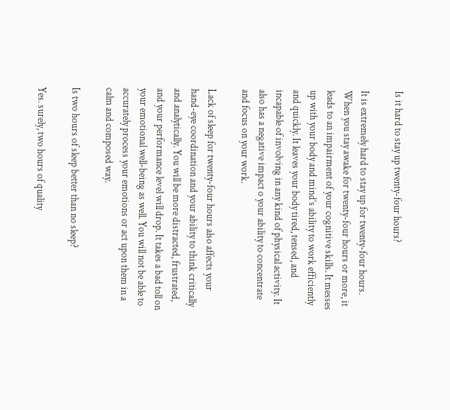Is it hard to stay up twenty-four hours?

It is extremely hard to stay up for twenty-four hours. When you stay awake for twenty-four hours or more, it leads to an impairment of your cognitive skills. It messes up with your body and mind’s ability to work efficiently and quickly. It leaves your body tired, tensed, and incapable of involving in any kind of physical activity. It also has a negative impact o your ability to concentrate and focus on your work.

Lack of sleep for twenty-four hours also affects your hand-eye coordination and your ability to think critically and analytically. You will be more distracted, frustrated, and your performance level will drop. It takes a bad toll on your emotional well-being as well. You will not be able to accurately process your emotions or act upon them in a calm and composed way.

Is two hours of sleep better than no sleep?

Yes. surely, two hours of quality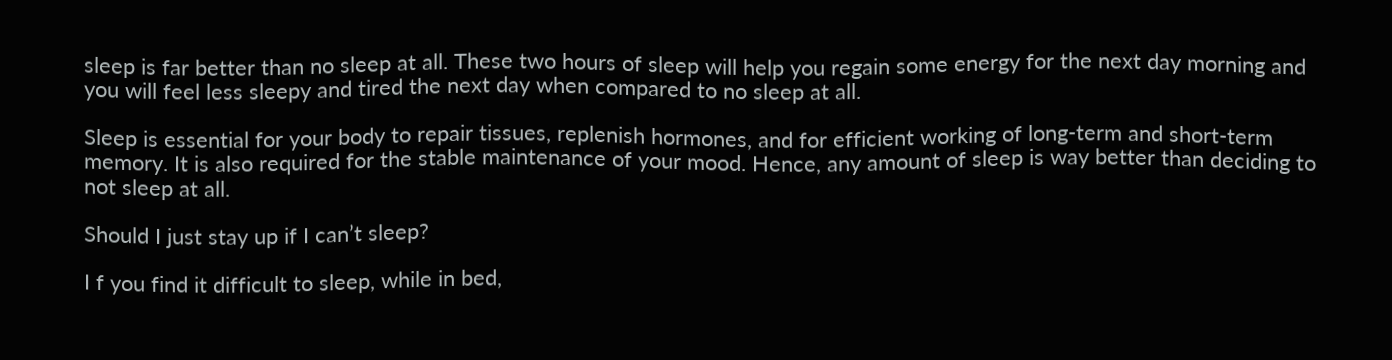sleep is far better than no sleep at all. These two hours of sleep will help you regain some energy for the next day morning and you will feel less sleepy and tired the next day when compared to no sleep at all.

Sleep is essential for your body to repair tissues, replenish hormones, and for efficient working of long-term and short-term memory. It is also required for the stable maintenance of your mood. Hence, any amount of sleep is way better than deciding to not sleep at all.

Should I just stay up if I can’t sleep?

I f you find it difficult to sleep, while in bed,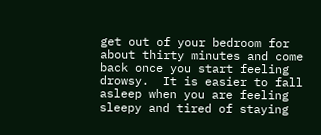get out of your bedroom for about thirty minutes and come back once you start feeling drowsy.  It is easier to fall asleep when you are feeling sleepy and tired of staying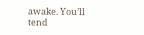awake. You’ll tend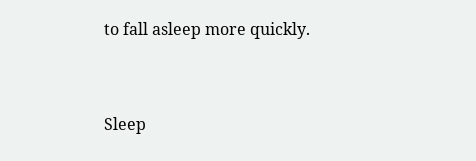to fall asleep more quickly.


Sleep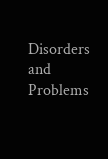Disorders and Problems